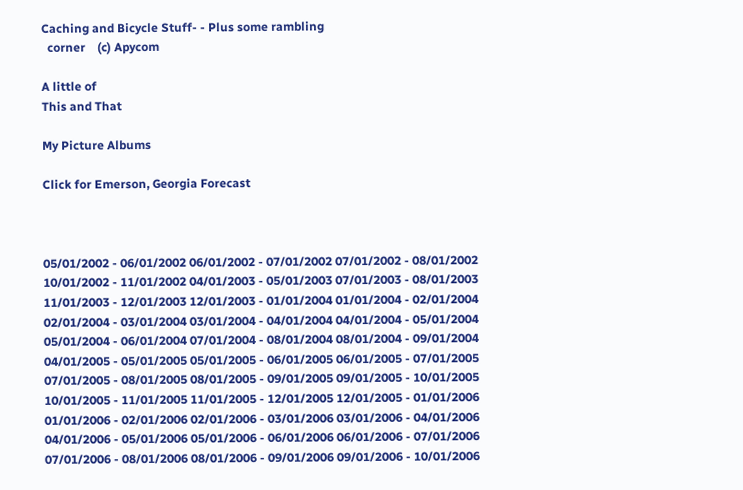Caching and Bicycle Stuff- - Plus some rambling
  corner    (c) Apycom

A little of
This and That

My Picture Albums

Click for Emerson, Georgia Forecast



05/01/2002 - 06/01/2002 06/01/2002 - 07/01/2002 07/01/2002 - 08/01/2002 10/01/2002 - 11/01/2002 04/01/2003 - 05/01/2003 07/01/2003 - 08/01/2003 11/01/2003 - 12/01/2003 12/01/2003 - 01/01/2004 01/01/2004 - 02/01/2004 02/01/2004 - 03/01/2004 03/01/2004 - 04/01/2004 04/01/2004 - 05/01/2004 05/01/2004 - 06/01/2004 07/01/2004 - 08/01/2004 08/01/2004 - 09/01/2004 04/01/2005 - 05/01/2005 05/01/2005 - 06/01/2005 06/01/2005 - 07/01/2005 07/01/2005 - 08/01/2005 08/01/2005 - 09/01/2005 09/01/2005 - 10/01/2005 10/01/2005 - 11/01/2005 11/01/2005 - 12/01/2005 12/01/2005 - 01/01/2006 01/01/2006 - 02/01/2006 02/01/2006 - 03/01/2006 03/01/2006 - 04/01/2006 04/01/2006 - 05/01/2006 05/01/2006 - 06/01/2006 06/01/2006 - 07/01/2006 07/01/2006 - 08/01/2006 08/01/2006 - 09/01/2006 09/01/2006 - 10/01/2006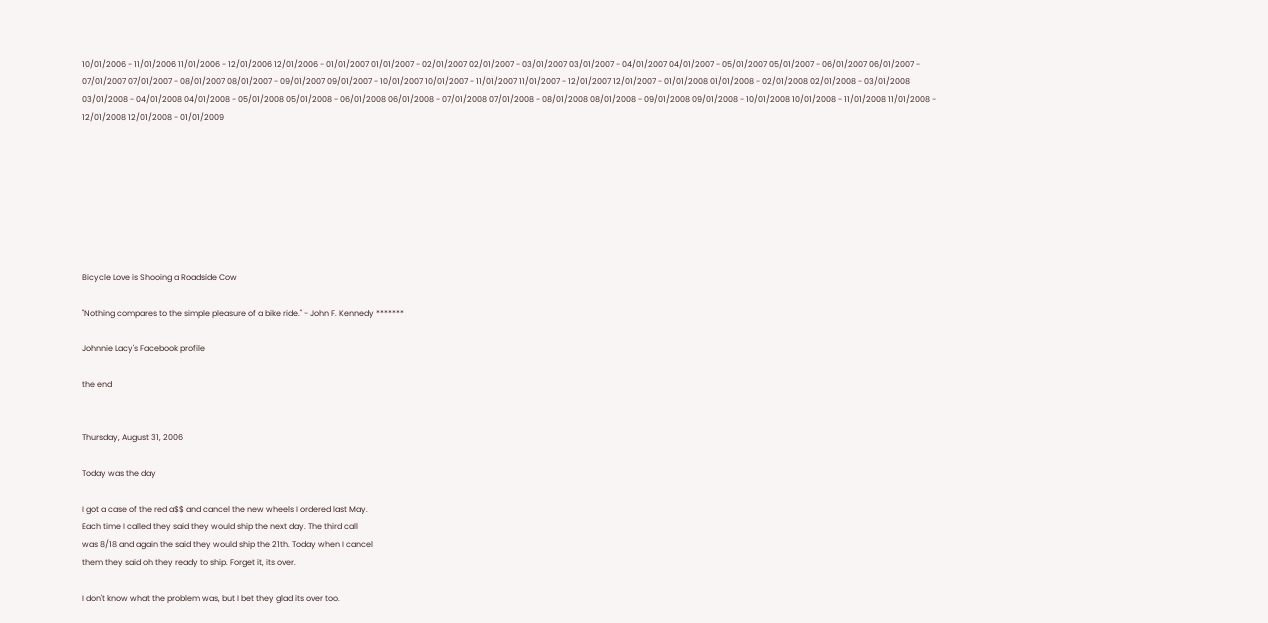10/01/2006 - 11/01/2006 11/01/2006 - 12/01/2006 12/01/2006 - 01/01/2007 01/01/2007 - 02/01/2007 02/01/2007 - 03/01/2007 03/01/2007 - 04/01/2007 04/01/2007 - 05/01/2007 05/01/2007 - 06/01/2007 06/01/2007 - 07/01/2007 07/01/2007 - 08/01/2007 08/01/2007 - 09/01/2007 09/01/2007 - 10/01/2007 10/01/2007 - 11/01/2007 11/01/2007 - 12/01/2007 12/01/2007 - 01/01/2008 01/01/2008 - 02/01/2008 02/01/2008 - 03/01/2008 03/01/2008 - 04/01/2008 04/01/2008 - 05/01/2008 05/01/2008 - 06/01/2008 06/01/2008 - 07/01/2008 07/01/2008 - 08/01/2008 08/01/2008 - 09/01/2008 09/01/2008 - 10/01/2008 10/01/2008 - 11/01/2008 11/01/2008 - 12/01/2008 12/01/2008 - 01/01/2009








Bicycle Love is Shooing a Roadside Cow

"Nothing compares to the simple pleasure of a bike ride." - John F. Kennedy *******

Johnnie Lacy's Facebook profile

the end


Thursday, August 31, 2006

Today was the day

I got a case of the red a$$ and cancel the new wheels I ordered last May.
Each time I called they said they would ship the next day. The third call
was 8/18 and again the said they would ship the 21th. Today when I cancel
them they said oh they ready to ship. Forget it, its over.

I don't know what the problem was, but I bet they glad its over too.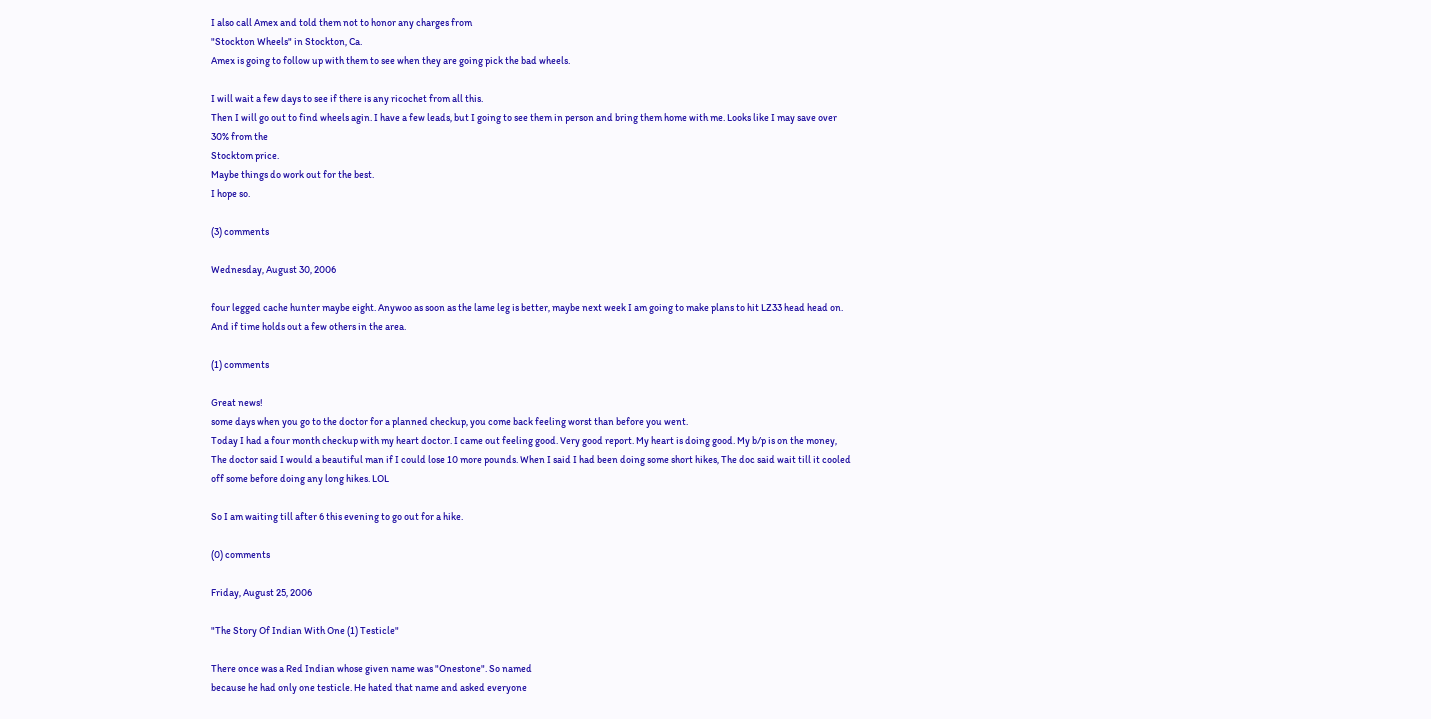I also call Amex and told them not to honor any charges from
"Stockton Wheels" in Stockton, Ca.
Amex is going to follow up with them to see when they are going pick the bad wheels.

I will wait a few days to see if there is any ricochet from all this.
Then I will go out to find wheels agin. I have a few leads, but I going to see them in person and bring them home with me. Looks like I may save over 30% from the
Stocktom price.
Maybe things do work out for the best.
I hope so.

(3) comments

Wednesday, August 30, 2006

four legged cache hunter maybe eight. Anywoo as soon as the lame leg is better, maybe next week I am going to make plans to hit LZ33 head head on. And if time holds out a few others in the area.

(1) comments

Great news!
some days when you go to the doctor for a planned checkup, you come back feeling worst than before you went.
Today I had a four month checkup with my heart doctor. I came out feeling good. Very good report. My heart is doing good. My b/p is on the money, The doctor said I would a beautiful man if I could lose 10 more pounds. When I said I had been doing some short hikes, The doc said wait till it cooled off some before doing any long hikes. LOL

So I am waiting till after 6 this evening to go out for a hike.

(0) comments

Friday, August 25, 2006

"The Story Of Indian With One (1) Testicle"

There once was a Red Indian whose given name was "Onestone". So named
because he had only one testicle. He hated that name and asked everyone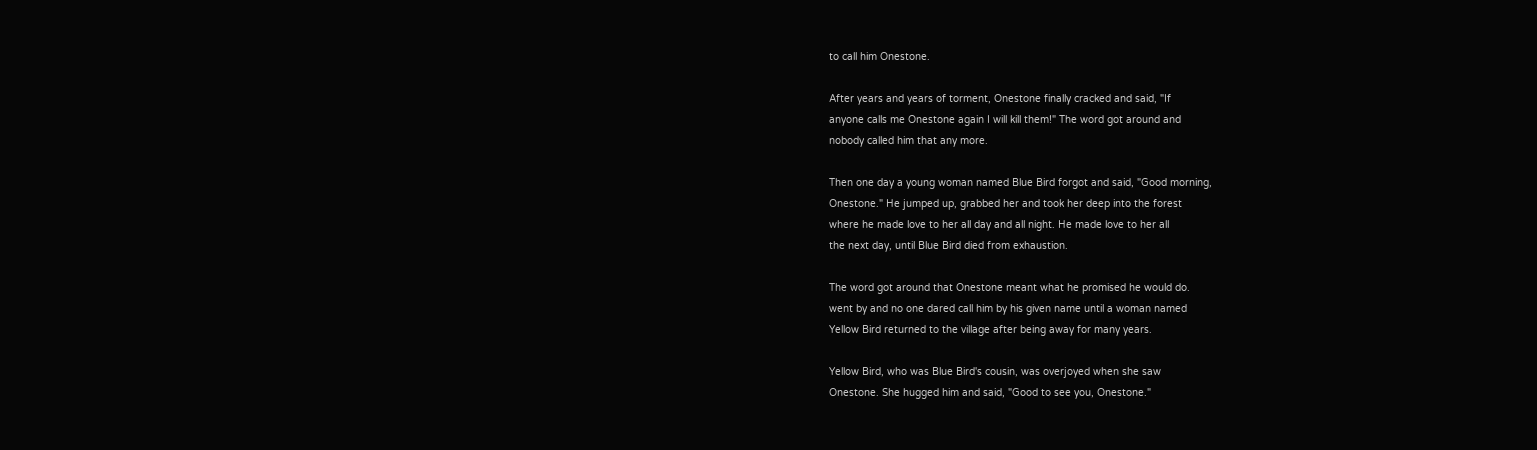to call him Onestone.

After years and years of torment, Onestone finally cracked and said, "If
anyone calls me Onestone again I will kill them!" The word got around and
nobody called him that any more.

Then one day a young woman named Blue Bird forgot and said, "Good morning,
Onestone." He jumped up, grabbed her and took her deep into the forest
where he made love to her all day and all night. He made love to her all
the next day, until Blue Bird died from exhaustion.

The word got around that Onestone meant what he promised he would do.
went by and no one dared call him by his given name until a woman named
Yellow Bird returned to the village after being away for many years.

Yellow Bird, who was Blue Bird's cousin, was overjoyed when she saw
Onestone. She hugged him and said, "Good to see you, Onestone."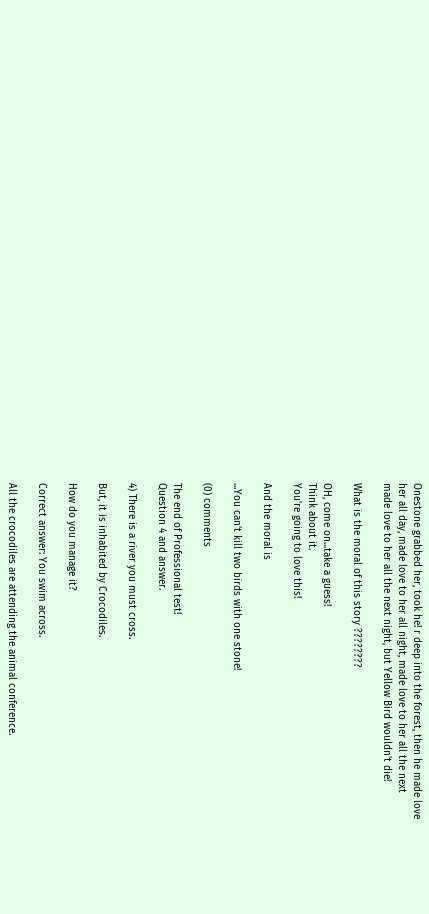Onestone grabbed her, took he! r deep into the forest, then he made love
her all day, made love to her all night, made love to her all the next
made love to her all the next night, but Yellow Bird wouldn't die!

What is the moral of this story ????????

OH, come on...take a guess!
Think about it.
You're going to love this!

And the moral is

...You can't kill two birds with one stone!

(0) comments

The end of Professional test!
Question 4 and answer.

4) There is a river you must cross.

But, it is inhabited by Crocodiles.

How do you manage it?

Correct answer: You swim across.

All the crocodiles are attending the animal conference.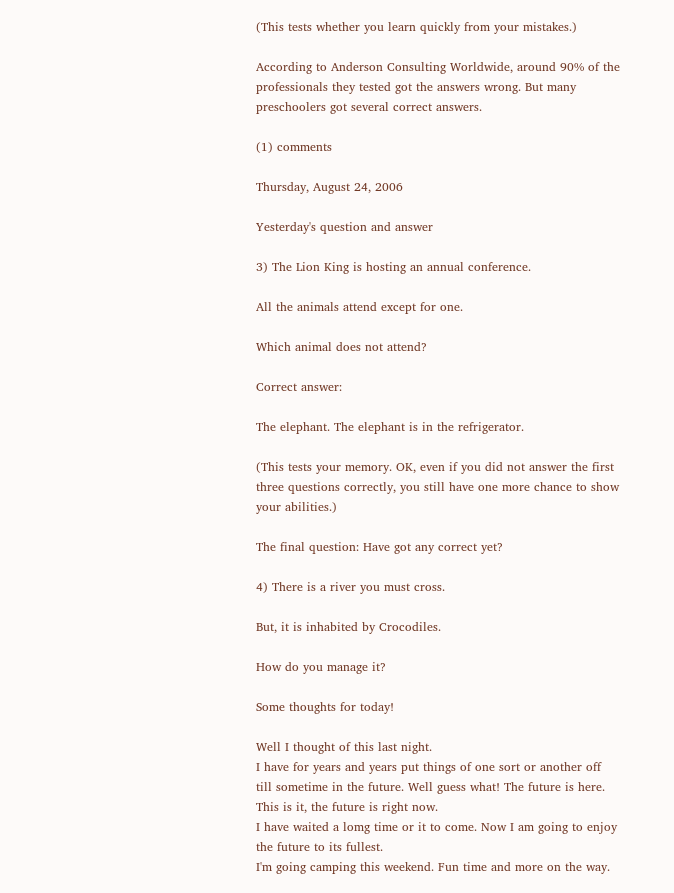(This tests whether you learn quickly from your mistakes.)

According to Anderson Consulting Worldwide, around 90% of the professionals they tested got the answers wrong. But many preschoolers got several correct answers.

(1) comments

Thursday, August 24, 2006

Yesterday's question and answer

3) The Lion King is hosting an annual conference.

All the animals attend except for one.

Which animal does not attend?

Correct answer:

The elephant. The elephant is in the refrigerator.

(This tests your memory. OK, even if you did not answer the first three questions correctly, you still have one more chance to show your abilities.)

The final question: Have got any correct yet?

4) There is a river you must cross.

But, it is inhabited by Crocodiles.

How do you manage it?

Some thoughts for today!

Well I thought of this last night.
I have for years and years put things of one sort or another off
till sometime in the future. Well guess what! The future is here.
This is it, the future is right now.
I have waited a lomg time or it to come. Now I am going to enjoy
the future to its fullest.
I'm going camping this weekend. Fun time and more on the way.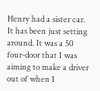Henry had a sister car. It has been just setting around. It was a 50
four-door that I was aiming to make a driver out of when I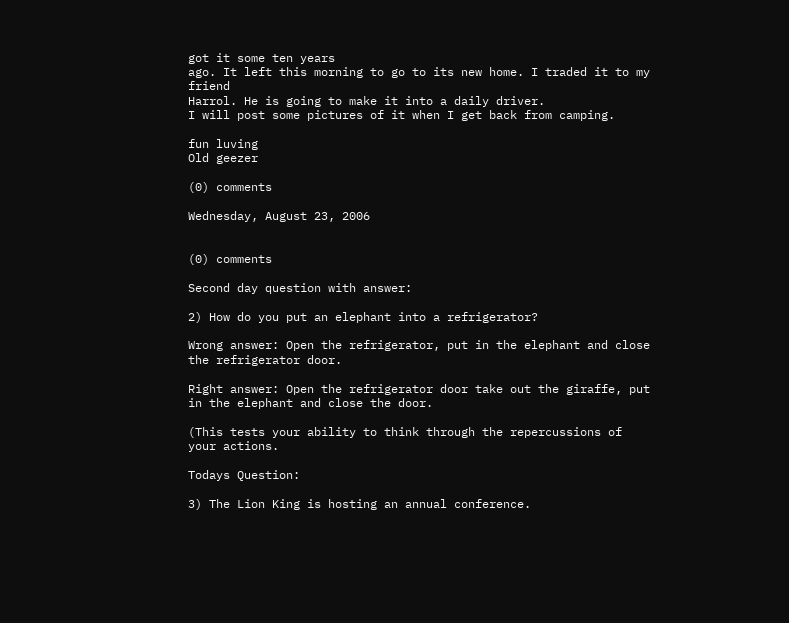got it some ten years
ago. It left this morning to go to its new home. I traded it to my friend
Harrol. He is going to make it into a daily driver.
I will post some pictures of it when I get back from camping.

fun luving
Old geezer

(0) comments

Wednesday, August 23, 2006


(0) comments

Second day question with answer:

2) How do you put an elephant into a refrigerator?

Wrong answer: Open the refrigerator, put in the elephant and close the refrigerator door.

Right answer: Open the refrigerator door take out the giraffe, put in the elephant and close the door.

(This tests your ability to think through the repercussions of your actions.

Todays Question:

3) The Lion King is hosting an annual conference.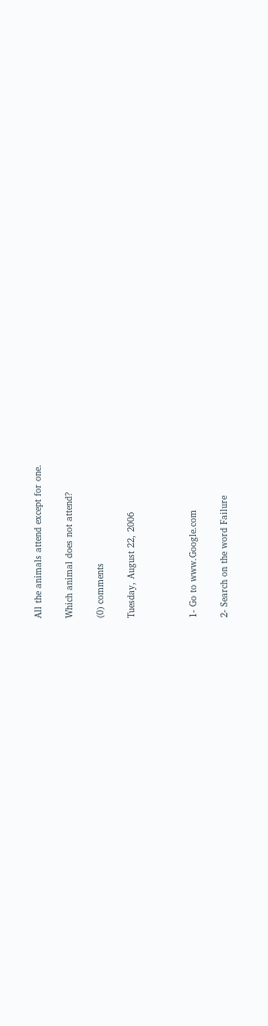All the animals attend except for one.

Which animal does not attend?

(0) comments

Tuesday, August 22, 2006



1- Go to www.Google.com

2- Search on the word Failure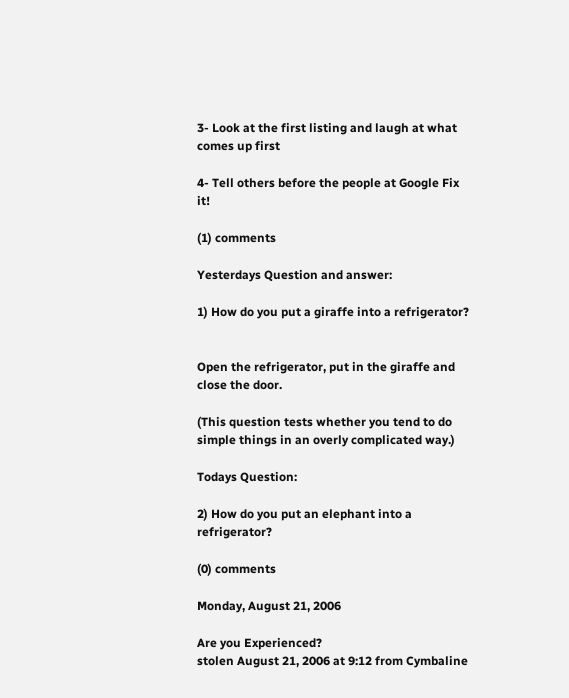3- Look at the first listing and laugh at what comes up first

4- Tell others before the people at Google Fix it!

(1) comments

Yesterdays Question and answer:

1) How do you put a giraffe into a refrigerator?


Open the refrigerator, put in the giraffe and close the door.

(This question tests whether you tend to do simple things in an overly complicated way.)

Todays Question:

2) How do you put an elephant into a refrigerator?

(0) comments

Monday, August 21, 2006

Are you Experienced?
stolen August 21, 2006 at 9:12 from Cymbaline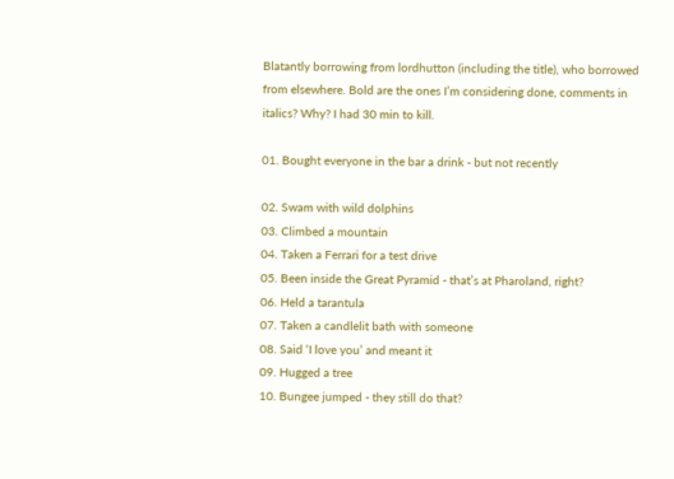Blatantly borrowing from lordhutton (including the title), who borrowed from elsewhere. Bold are the ones I’m considering done, comments in italics? Why? I had 30 min to kill.

01. Bought everyone in the bar a drink - but not recently

02. Swam with wild dolphins
03. Climbed a mountain
04. Taken a Ferrari for a test drive
05. Been inside the Great Pyramid - that’s at Pharoland, right?
06. Held a tarantula
07. Taken a candlelit bath with someone
08. Said ‘I love you’ and meant it
09. Hugged a tree
10. Bungee jumped - they still do that?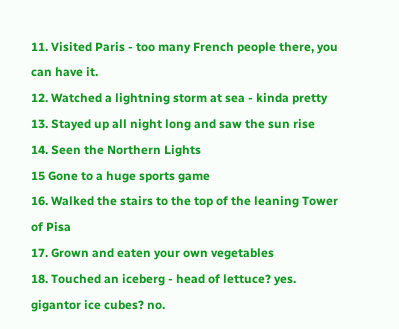11. Visited Paris - too many French people there, you can have it.
12. Watched a lightning storm at sea - kinda pretty
13. Stayed up all night long and saw the sun rise
14. Seen the Northern Lights
15 Gone to a huge sports game
16. Walked the stairs to the top of the leaning Tower of Pisa
17. Grown and eaten your own vegetables
18. Touched an iceberg - head of lettuce? yes. gigantor ice cubes? no.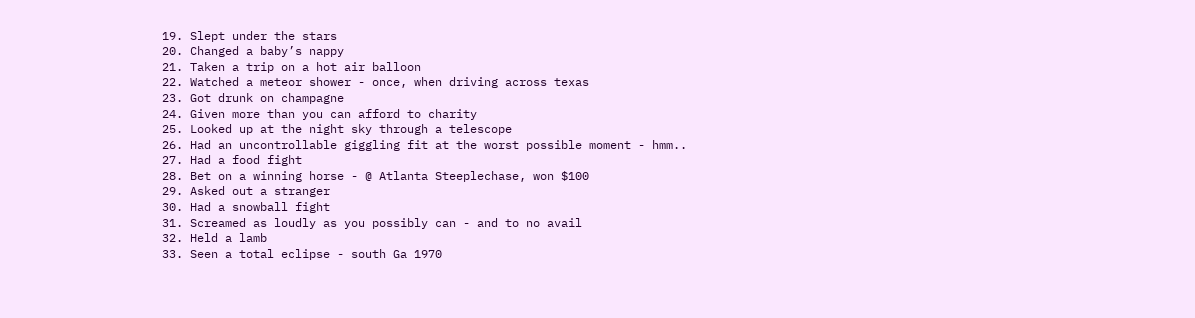19. Slept under the stars
20. Changed a baby’s nappy
21. Taken a trip on a hot air balloon
22. Watched a meteor shower - once, when driving across texas
23. Got drunk on champagne
24. Given more than you can afford to charity
25. Looked up at the night sky through a telescope
26. Had an uncontrollable giggling fit at the worst possible moment - hmm..
27. Had a food fight
28. Bet on a winning horse - @ Atlanta Steeplechase, won $100
29. Asked out a stranger
30. Had a snowball fight
31. Screamed as loudly as you possibly can - and to no avail
32. Held a lamb
33. Seen a total eclipse - south Ga 1970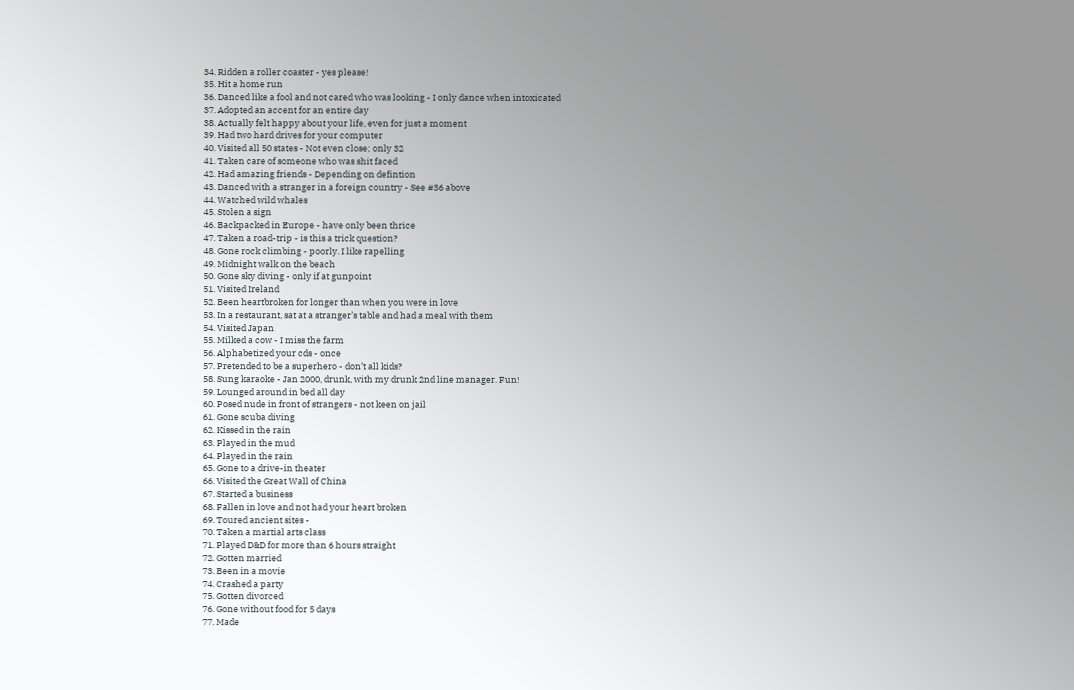34. Ridden a roller coaster - yes please!
35. Hit a home run
36. Danced like a fool and not cared who was looking - I only dance when intoxicated
37. Adopted an accent for an entire day
38. Actually felt happy about your life, even for just a moment
39. Had two hard drives for your computer
40. Visited all 50 states - Not even close; only 32
41. Taken care of someone who was shit faced
42. Had amazing friends - Depending on defintion
43. Danced with a stranger in a foreign country - See #36 above
44. Watched wild whales
45. Stolen a sign
46. Backpacked in Europe - have only been thrice
47. Taken a road-trip - is this a trick question?
48. Gone rock climbing - poorly. I like rapelling
49. Midnight walk on the beach
50. Gone sky diving - only if at gunpoint
51. Visited Ireland
52. Been heartbroken for longer than when you were in love
53. In a restaurant, sat at a stranger’s table and had a meal with them
54. Visited Japan
55. Milked a cow - I miss the farm
56. Alphabetized your cds - once
57. Pretended to be a superhero - don’t all kids?
58. Sung karaoke - Jan 2000, drunk, with my drunk 2nd line manager. Fun!
59. Lounged around in bed all day
60. Posed nude in front of strangers - not keen on jail
61. Gone scuba diving
62. Kissed in the rain
63. Played in the mud
64. Played in the rain
65. Gone to a drive-in theater
66. Visited the Great Wall of China
67. Started a business
68. Fallen in love and not had your heart broken
69. Toured ancient sites -
70. Taken a martial arts class
71. Played D&D for more than 6 hours straight
72. Gotten married
73. Been in a movie
74. Crashed a party
75. Gotten divorced
76. Gone without food for 5 days
77. Made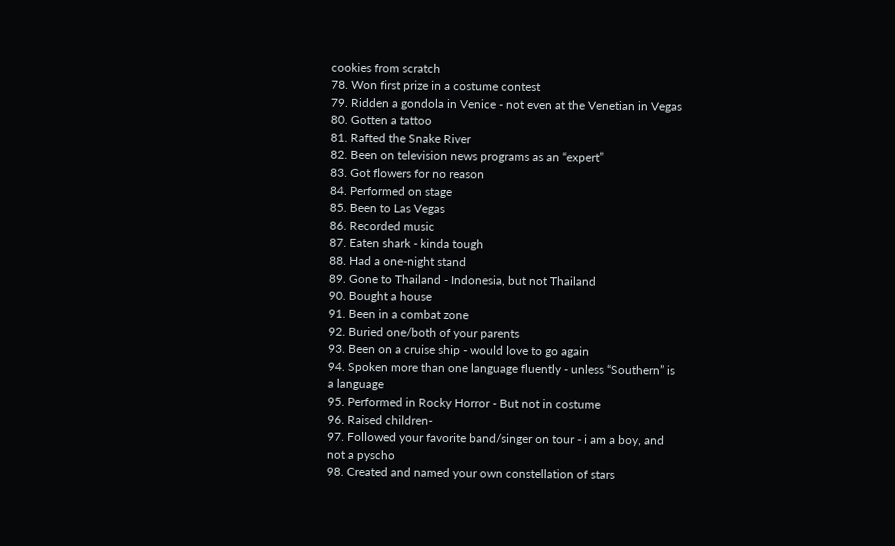cookies from scratch
78. Won first prize in a costume contest
79. Ridden a gondola in Venice - not even at the Venetian in Vegas
80. Gotten a tattoo
81. Rafted the Snake River
82. Been on television news programs as an “expert”
83. Got flowers for no reason
84. Performed on stage
85. Been to Las Vegas
86. Recorded music
87. Eaten shark - kinda tough
88. Had a one-night stand
89. Gone to Thailand - Indonesia, but not Thailand
90. Bought a house
91. Been in a combat zone
92. Buried one/both of your parents
93. Been on a cruise ship - would love to go again
94. Spoken more than one language fluently - unless “Southern” is a language
95. Performed in Rocky Horror - But not in costume
96. Raised children-
97. Followed your favorite band/singer on tour - i am a boy, and not a pyscho
98. Created and named your own constellation of stars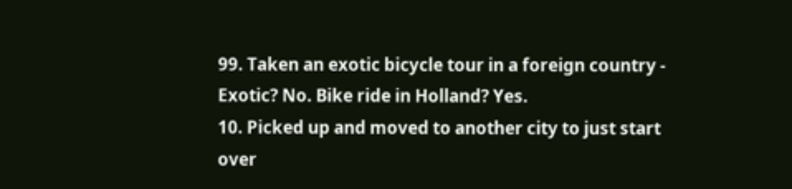99. Taken an exotic bicycle tour in a foreign country - Exotic? No. Bike ride in Holland? Yes.
10. Picked up and moved to another city to just start over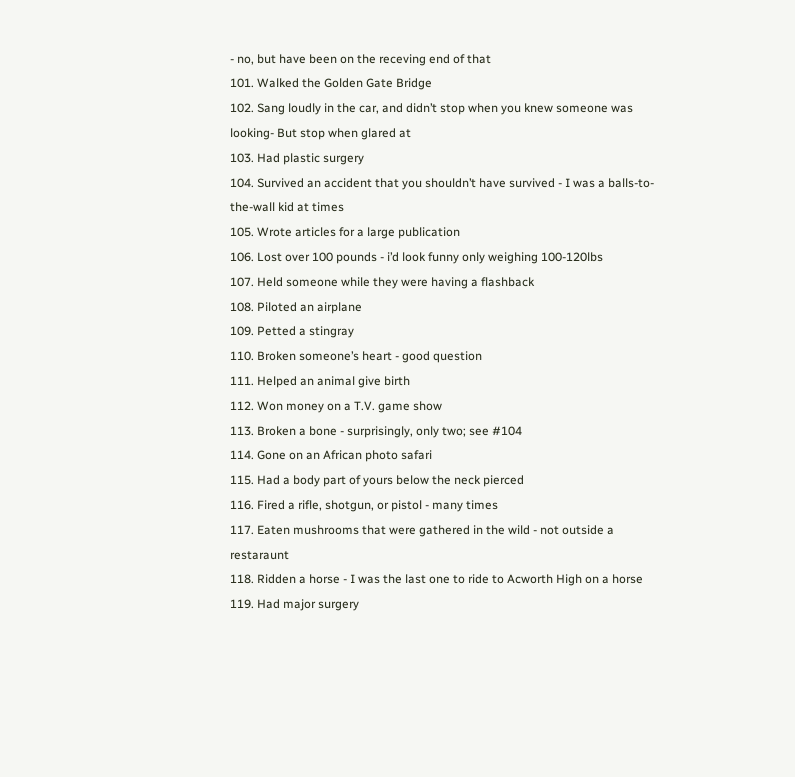- no, but have been on the receving end of that
101. Walked the Golden Gate Bridge
102. Sang loudly in the car, and didn’t stop when you knew someone was looking- But stop when glared at
103. Had plastic surgery
104. Survived an accident that you shouldn’t have survived - I was a balls-to-the-wall kid at times
105. Wrote articles for a large publication
106. Lost over 100 pounds - i’d look funny only weighing 100-120lbs
107. Held someone while they were having a flashback
108. Piloted an airplane
109. Petted a stingray
110. Broken someone’s heart - good question
111. Helped an animal give birth
112. Won money on a T.V. game show
113. Broken a bone - surprisingly, only two; see #104
114. Gone on an African photo safari
115. Had a body part of yours below the neck pierced
116. Fired a rifle, shotgun, or pistol - many times
117. Eaten mushrooms that were gathered in the wild - not outside a restaraunt
118. Ridden a horse - I was the last one to ride to Acworth High on a horse
119. Had major surgery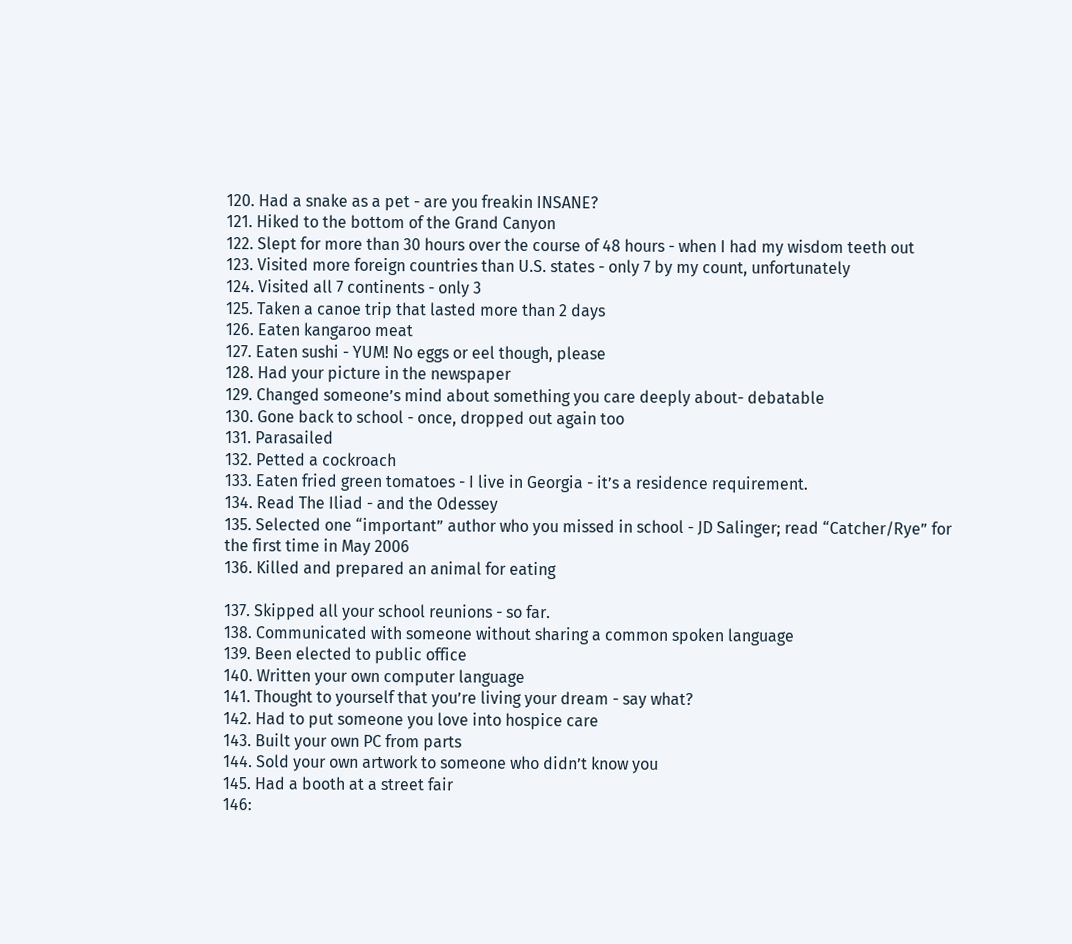120. Had a snake as a pet - are you freakin INSANE?
121. Hiked to the bottom of the Grand Canyon
122. Slept for more than 30 hours over the course of 48 hours - when I had my wisdom teeth out
123. Visited more foreign countries than U.S. states - only 7 by my count, unfortunately
124. Visited all 7 continents - only 3
125. Taken a canoe trip that lasted more than 2 days
126. Eaten kangaroo meat
127. Eaten sushi - YUM! No eggs or eel though, please
128. Had your picture in the newspaper
129. Changed someone’s mind about something you care deeply about- debatable
130. Gone back to school - once, dropped out again too
131. Parasailed
132. Petted a cockroach
133. Eaten fried green tomatoes - I live in Georgia - it’s a residence requirement.
134. Read The Iliad - and the Odessey
135. Selected one “important” author who you missed in school - JD Salinger; read “Catcher/Rye” for the first time in May 2006
136. Killed and prepared an animal for eating

137. Skipped all your school reunions - so far.
138. Communicated with someone without sharing a common spoken language
139. Been elected to public office
140. Written your own computer language
141. Thought to yourself that you’re living your dream - say what?
142. Had to put someone you love into hospice care
143. Built your own PC from parts
144. Sold your own artwork to someone who didn’t know you
145. Had a booth at a street fair
146: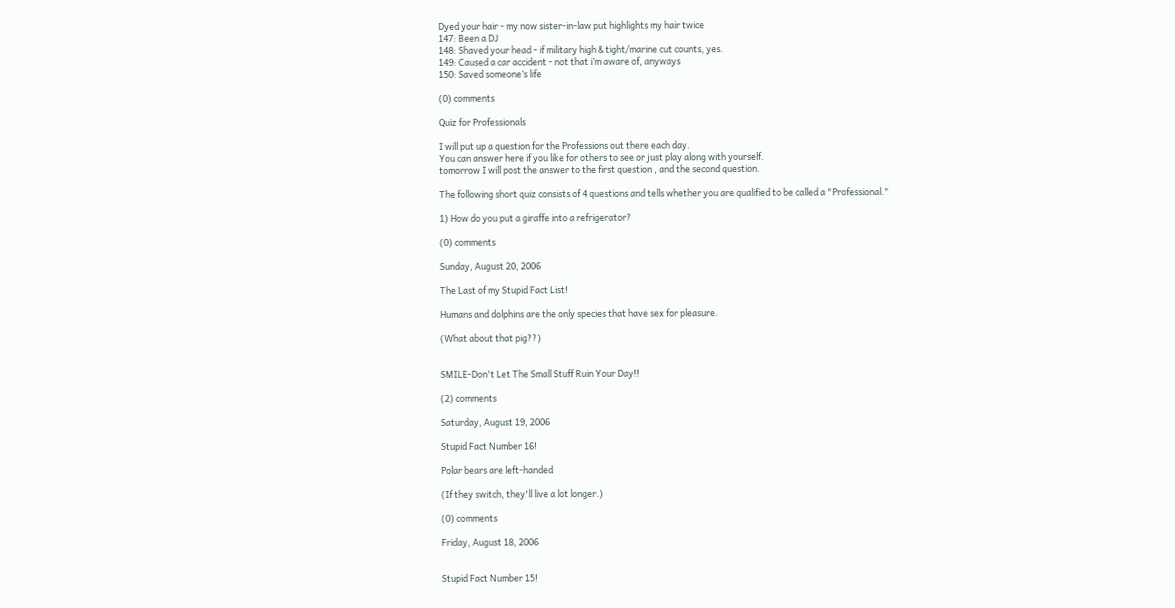Dyed your hair - my now sister-in-law put highlights my hair twice
147: Been a DJ
148: Shaved your head - if military high & tight/marine cut counts, yes.
149: Caused a car accident - not that i’m aware of, anyways
150: Saved someone’s life

(0) comments

Quiz for Professionals

I will put up a question for the Professions out there each day.
You can answer here if you like for others to see or just play along with yourself.
tomorrow I will post the answer to the first question , and the second question.

The following short quiz consists of 4 questions and tells whether you are qualified to be called a "Professional."

1) How do you put a giraffe into a refrigerator?

(0) comments

Sunday, August 20, 2006

The Last of my Stupid Fact List!

Humans and dolphins are the only species that have sex for pleasure.

(What about that pig??)


SMILE-Don't Let The Small Stuff Ruin Your Day!!

(2) comments

Saturday, August 19, 2006

Stupid Fact Number 16!

Polar bears are left-handed

(If they switch, they'll live a lot longer.)

(0) comments

Friday, August 18, 2006


Stupid Fact Number 15!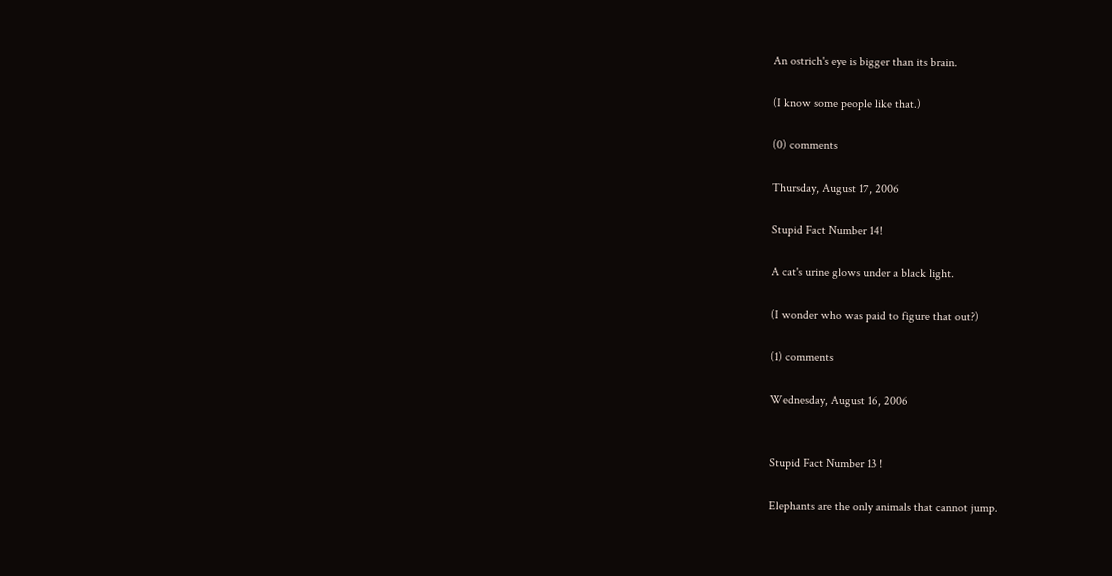An ostrich's eye is bigger than its brain.

(I know some people like that.)

(0) comments

Thursday, August 17, 2006

Stupid Fact Number 14!

A cat's urine glows under a black light.

(I wonder who was paid to figure that out?)

(1) comments

Wednesday, August 16, 2006


Stupid Fact Number 13 !

Elephants are the only animals that cannot jump.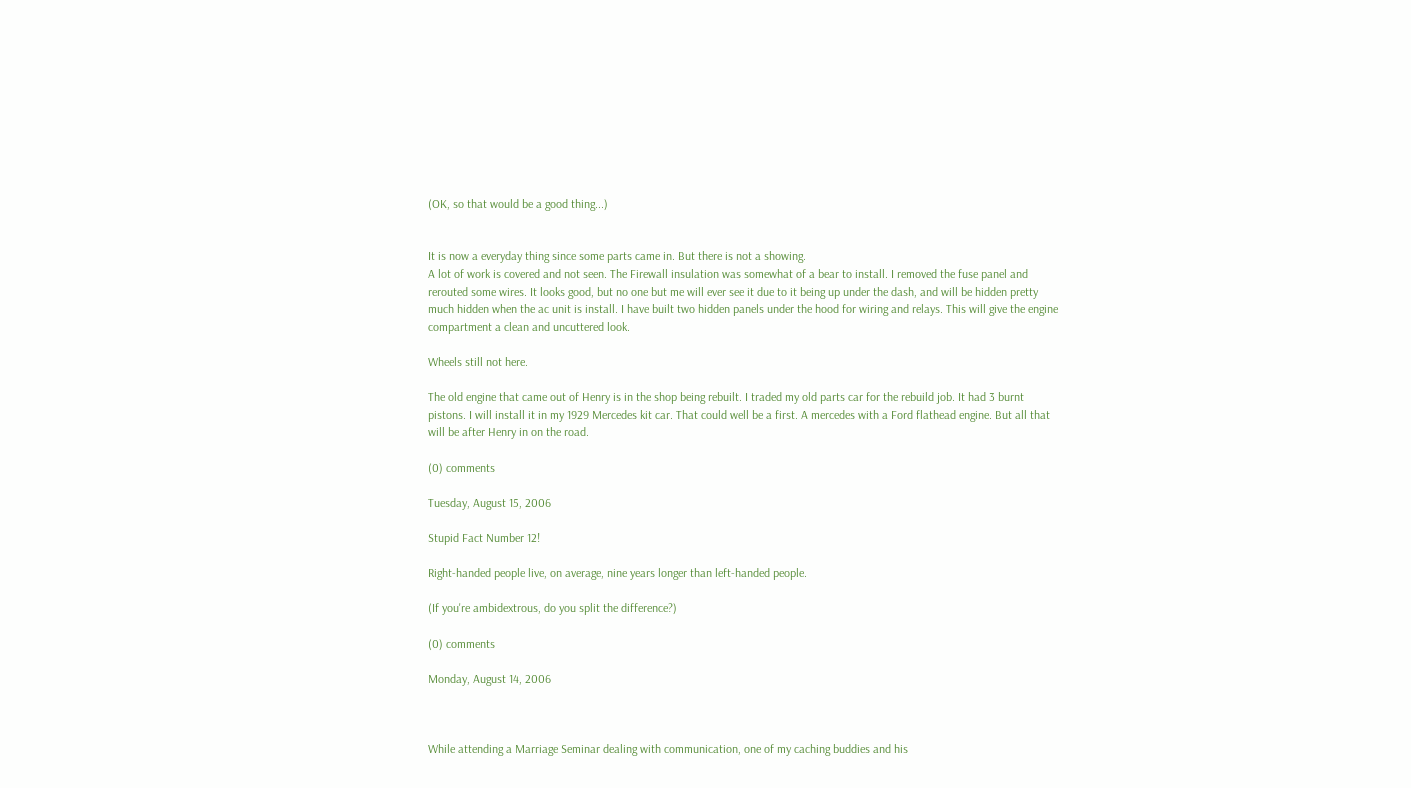(OK, so that would be a good thing...)


It is now a everyday thing since some parts came in. But there is not a showing.
A lot of work is covered and not seen. The Firewall insulation was somewhat of a bear to install. I removed the fuse panel and rerouted some wires. It looks good, but no one but me will ever see it due to it being up under the dash, and will be hidden pretty much hidden when the ac unit is install. I have built two hidden panels under the hood for wiring and relays. This will give the engine compartment a clean and uncuttered look.

Wheels still not here.

The old engine that came out of Henry is in the shop being rebuilt. I traded my old parts car for the rebuild job. It had 3 burnt pistons. I will install it in my 1929 Mercedes kit car. That could well be a first. A mercedes with a Ford flathead engine. But all that will be after Henry in on the road.

(0) comments

Tuesday, August 15, 2006

Stupid Fact Number 12!

Right-handed people live, on average, nine years longer than left-handed people.

(If you're ambidextrous, do you split the difference?)

(0) comments

Monday, August 14, 2006



While attending a Marriage Seminar dealing with communication, one of my caching buddies and his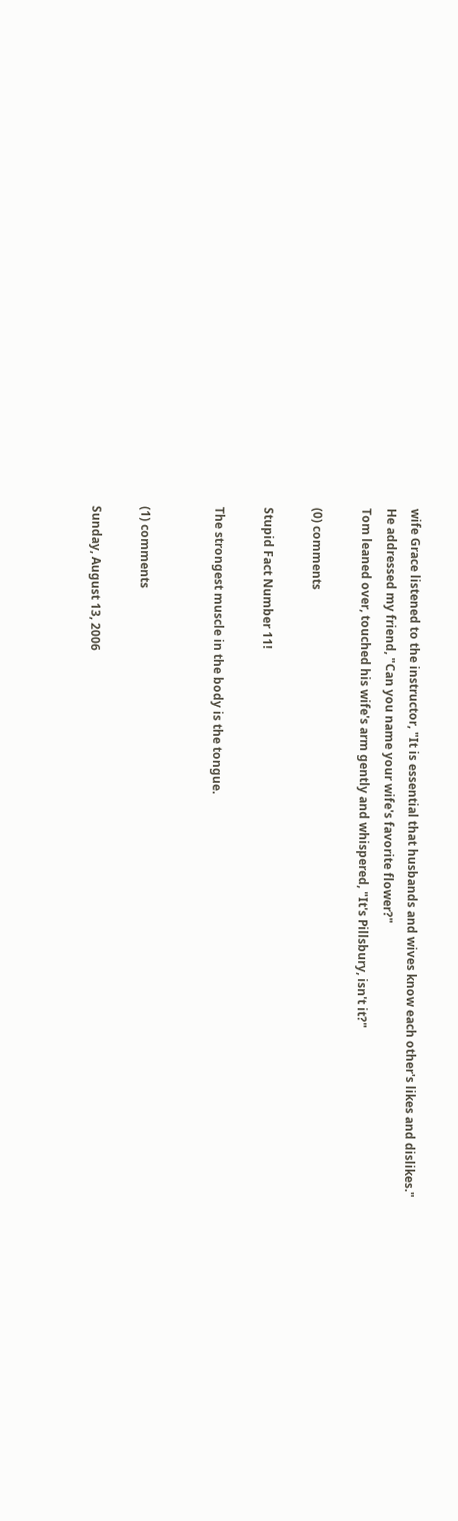wife Grace listened to the instructor, "It is essential that husbands and wives know each other's likes and dislikes."
He addressed my friend, "Can you name your wife's favorite flower?"
Tom leaned over, touched his wife's arm gently and whispered, "It's Pillsbury, isn't it?"

(0) comments

Stupid Fact Number 11!

The strongest muscle in the body is the tongue.


(1) comments

Sunday, August 13, 2006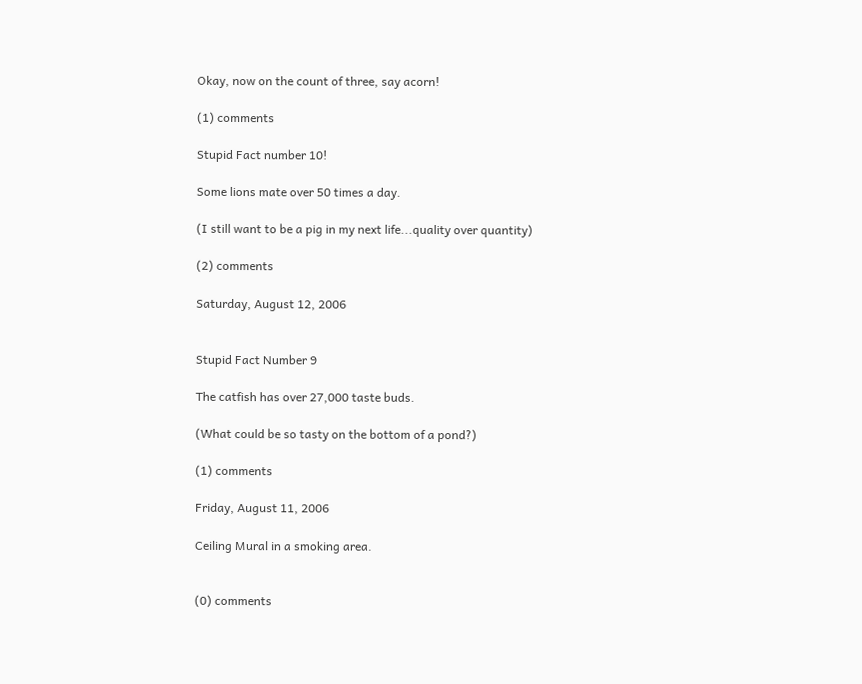Okay, now on the count of three, say acorn!

(1) comments

Stupid Fact number 10!

Some lions mate over 50 times a day.

(I still want to be a pig in my next life...quality over quantity)

(2) comments

Saturday, August 12, 2006


Stupid Fact Number 9

The catfish has over 27,000 taste buds.

(What could be so tasty on the bottom of a pond?)

(1) comments

Friday, August 11, 2006

Ceiling Mural in a smoking area.


(0) comments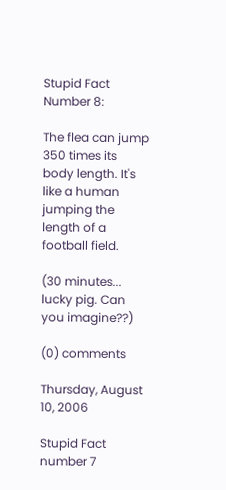Stupid Fact Number 8:

The flea can jump 350 times its body length. It's like a human jumping the length of a football field.

(30 minutes... lucky pig. Can you imagine??)

(0) comments

Thursday, August 10, 2006

Stupid Fact number 7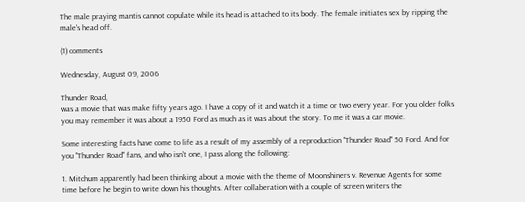The male praying mantis cannot copulate while its head is attached to its body. The female initiates sex by ripping the male's head off.

(1) comments

Wednesday, August 09, 2006

Thunder Road,
was a movie that was make fifty years ago. I have a copy of it and watch it a time or two every year. For you older folks you may remember it was about a 1950 Ford as much as it was about the story. To me it was a car movie.

Some interesting facts have come to life as a result of my assembly of a reproduction "Thunder Road" 50 Ford. And for you "Thunder Road" fans, and who isn't one, I pass along the following:

1. Mitchum apparently had been thinking about a movie with the theme of Moonshiners v. Revenue Agents for some time before he begin to write down his thoughts. After collaberation with a couple of screen writers the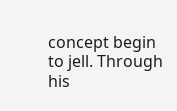concept begin to jell. Through his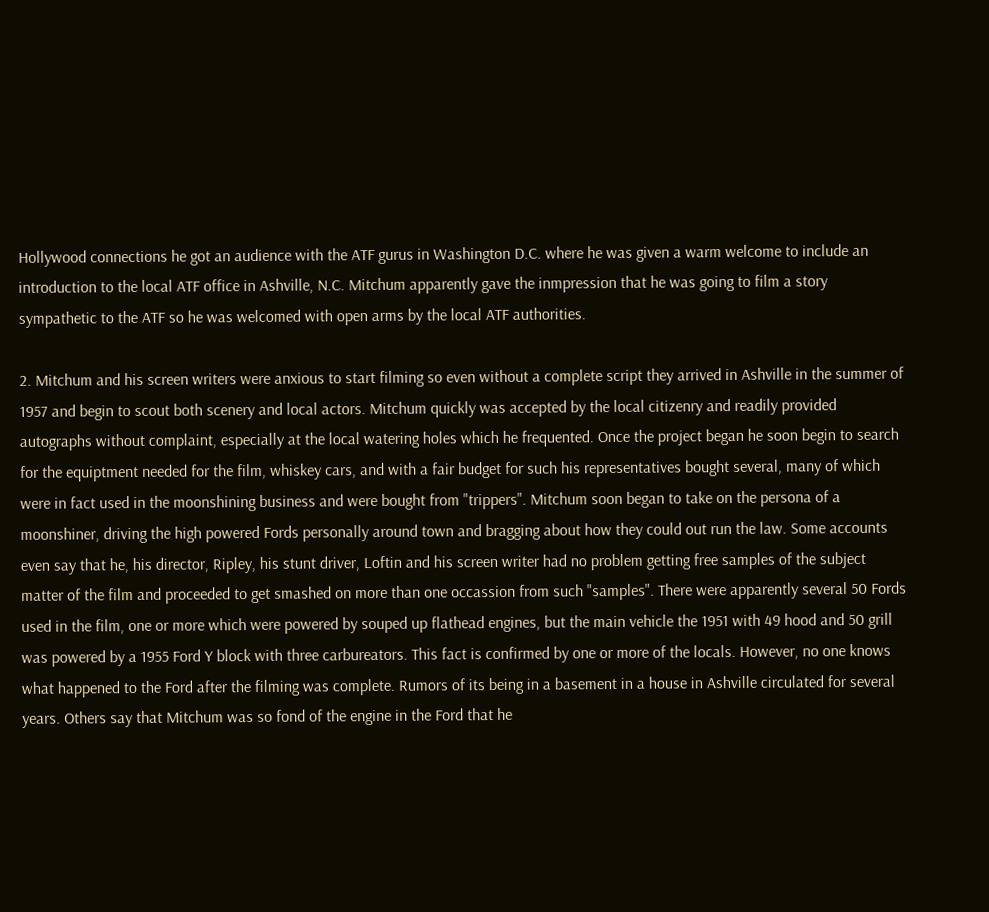Hollywood connections he got an audience with the ATF gurus in Washington D.C. where he was given a warm welcome to include an introduction to the local ATF office in Ashville, N.C. Mitchum apparently gave the inmpression that he was going to film a story sympathetic to the ATF so he was welcomed with open arms by the local ATF authorities.

2. Mitchum and his screen writers were anxious to start filming so even without a complete script they arrived in Ashville in the summer of 1957 and begin to scout both scenery and local actors. Mitchum quickly was accepted by the local citizenry and readily provided autographs without complaint, especially at the local watering holes which he frequented. Once the project began he soon begin to search for the equiptment needed for the film, whiskey cars, and with a fair budget for such his representatives bought several, many of which were in fact used in the moonshining business and were bought from "trippers". Mitchum soon began to take on the persona of a moonshiner, driving the high powered Fords personally around town and bragging about how they could out run the law. Some accounts even say that he, his director, Ripley, his stunt driver, Loftin and his screen writer had no problem getting free samples of the subject matter of the film and proceeded to get smashed on more than one occassion from such "samples". There were apparently several 50 Fords used in the film, one or more which were powered by souped up flathead engines, but the main vehicle the 1951 with 49 hood and 50 grill was powered by a 1955 Ford Y block with three carbureators. This fact is confirmed by one or more of the locals. However, no one knows what happened to the Ford after the filming was complete. Rumors of its being in a basement in a house in Ashville circulated for several years. Others say that Mitchum was so fond of the engine in the Ford that he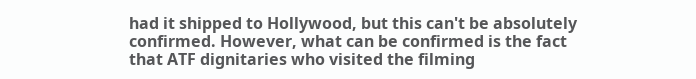had it shipped to Hollywood, but this can't be absolutely confirmed. However, what can be confirmed is the fact that ATF dignitaries who visited the filming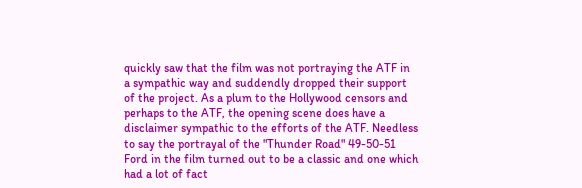quickly saw that the film was not portraying the ATF in a sympathic way and suddendly dropped their support of the project. As a plum to the Hollywood censors and perhaps to the ATF, the opening scene does have a disclaimer sympathic to the efforts of the ATF. Needless to say the portrayal of the "Thunder Road" 49-50-51 Ford in the film turned out to be a classic and one which had a lot of fact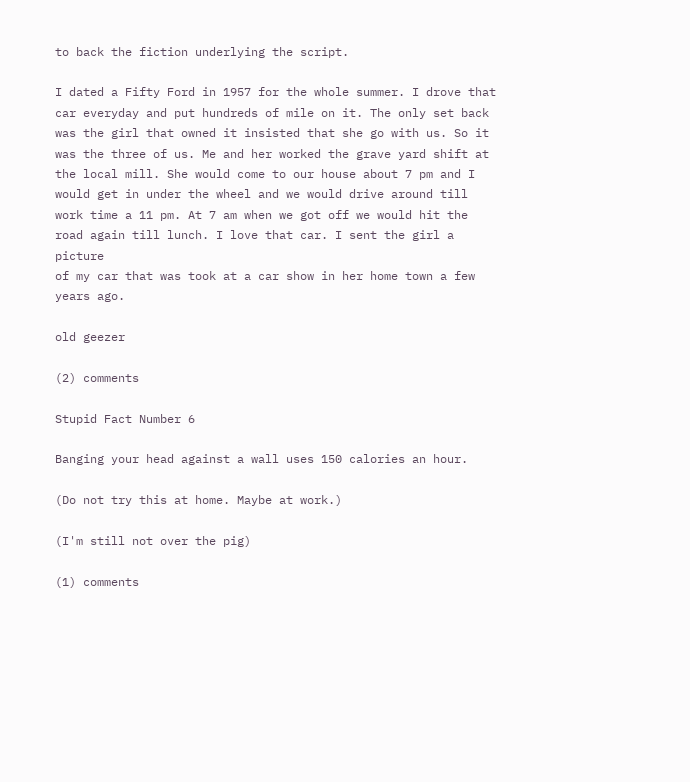to back the fiction underlying the script.

I dated a Fifty Ford in 1957 for the whole summer. I drove that car everyday and put hundreds of mile on it. The only set back was the girl that owned it insisted that she go with us. So it was the three of us. Me and her worked the grave yard shift at the local mill. She would come to our house about 7 pm and I would get in under the wheel and we would drive around till work time a 11 pm. At 7 am when we got off we would hit the road again till lunch. I love that car. I sent the girl a picture
of my car that was took at a car show in her home town a few years ago.

old geezer

(2) comments

Stupid Fact Number 6

Banging your head against a wall uses 150 calories an hour.

(Do not try this at home. Maybe at work.)

(I'm still not over the pig)

(1) comments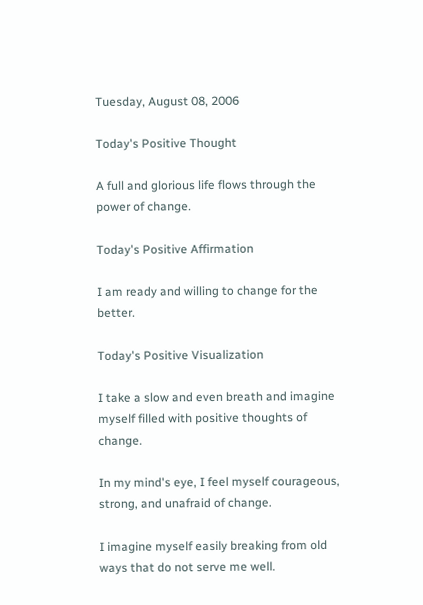Tuesday, August 08, 2006

Today's Positive Thought

A full and glorious life flows through the power of change.

Today's Positive Affirmation

I am ready and willing to change for the better.

Today's Positive Visualization

I take a slow and even breath and imagine myself filled with positive thoughts of change.

In my mind's eye, I feel myself courageous, strong, and unafraid of change.

I imagine myself easily breaking from old ways that do not serve me well.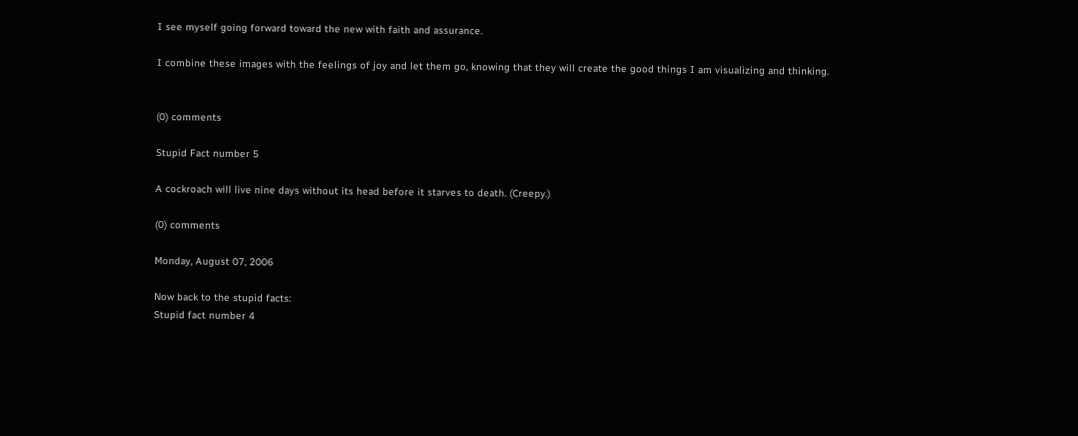I see myself going forward toward the new with faith and assurance.

I combine these images with the feelings of joy and let them go, knowing that they will create the good things I am visualizing and thinking.


(0) comments

Stupid Fact number 5

A cockroach will live nine days without its head before it starves to death. (Creepy.)

(0) comments

Monday, August 07, 2006

Now back to the stupid facts:
Stupid fact number 4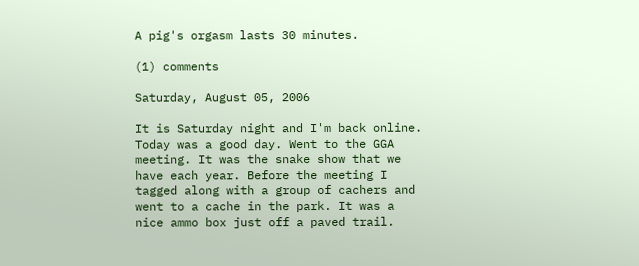A pig's orgasm lasts 30 minutes.

(1) comments

Saturday, August 05, 2006

It is Saturday night and I'm back online. Today was a good day. Went to the GGA meeting. It was the snake show that we have each year. Before the meeting I tagged along with a group of cachers and went to a cache in the park. It was a nice ammo box just off a paved trail.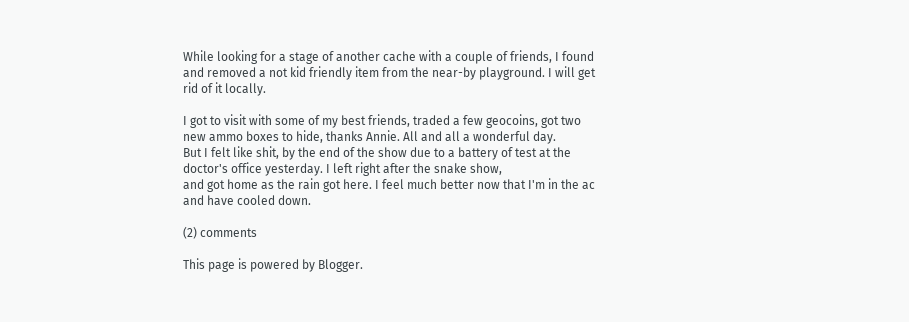While looking for a stage of another cache with a couple of friends, I found and removed a not kid friendly item from the near-by playground. I will get rid of it locally.

I got to visit with some of my best friends, traded a few geocoins, got two new ammo boxes to hide, thanks Annie. All and all a wonderful day.
But I felt like shit, by the end of the show due to a battery of test at the doctor's office yesterday. I left right after the snake show,
and got home as the rain got here. I feel much better now that I'm in the ac and have cooled down.

(2) comments

This page is powered by Blogger.